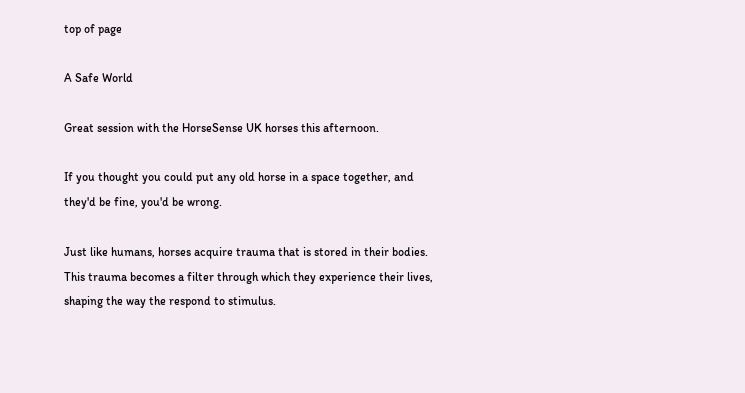top of page

A Safe World

Great session with the HorseSense UK horses this afternoon.

If you thought you could put any old horse in a space together, and they'd be fine, you'd be wrong.

Just like humans, horses acquire trauma that is stored in their bodies. This trauma becomes a filter through which they experience their lives, shaping the way the respond to stimulus.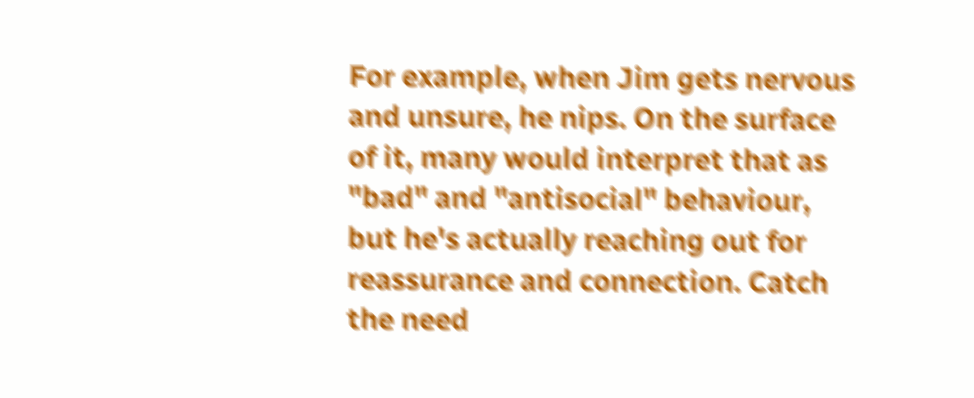For example, when Jim gets nervous and unsure, he nips. On the surface of it, many would interpret that as "bad" and "antisocial" behaviour, but he's actually reaching out for reassurance and connection. Catch the need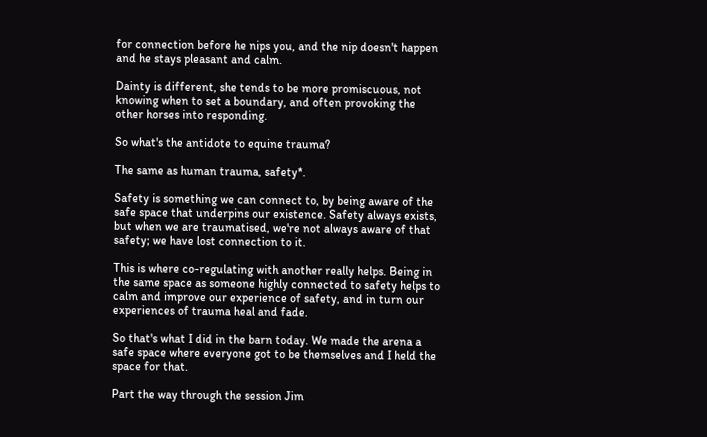for connection before he nips you, and the nip doesn't happen and he stays pleasant and calm.

Dainty is different, she tends to be more promiscuous, not knowing when to set a boundary, and often provoking the other horses into responding.

So what's the antidote to equine trauma?

The same as human trauma, safety*.

Safety is something we can connect to, by being aware of the safe space that underpins our existence. Safety always exists, but when we are traumatised, we're not always aware of that safety; we have lost connection to it.

This is where co-regulating with another really helps. Being in the same space as someone highly connected to safety helps to calm and improve our experience of safety, and in turn our experiences of trauma heal and fade.

So that's what I did in the barn today. We made the arena a safe space where everyone got to be themselves and I held the space for that.

Part the way through the session Jim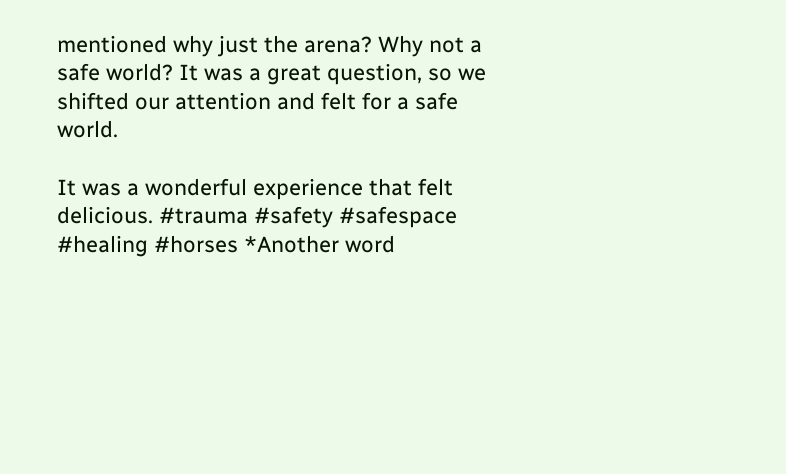mentioned why just the arena? Why not a safe world? It was a great question, so we shifted our attention and felt for a safe world.

It was a wonderful experience that felt delicious. #trauma #safety #safespace #healing #horses *Another word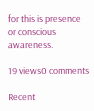for this is presence or conscious awareness.

19 views0 comments

Recent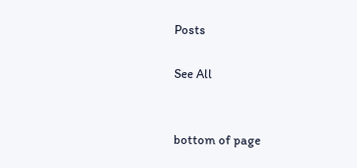Posts

See All


bottom of page